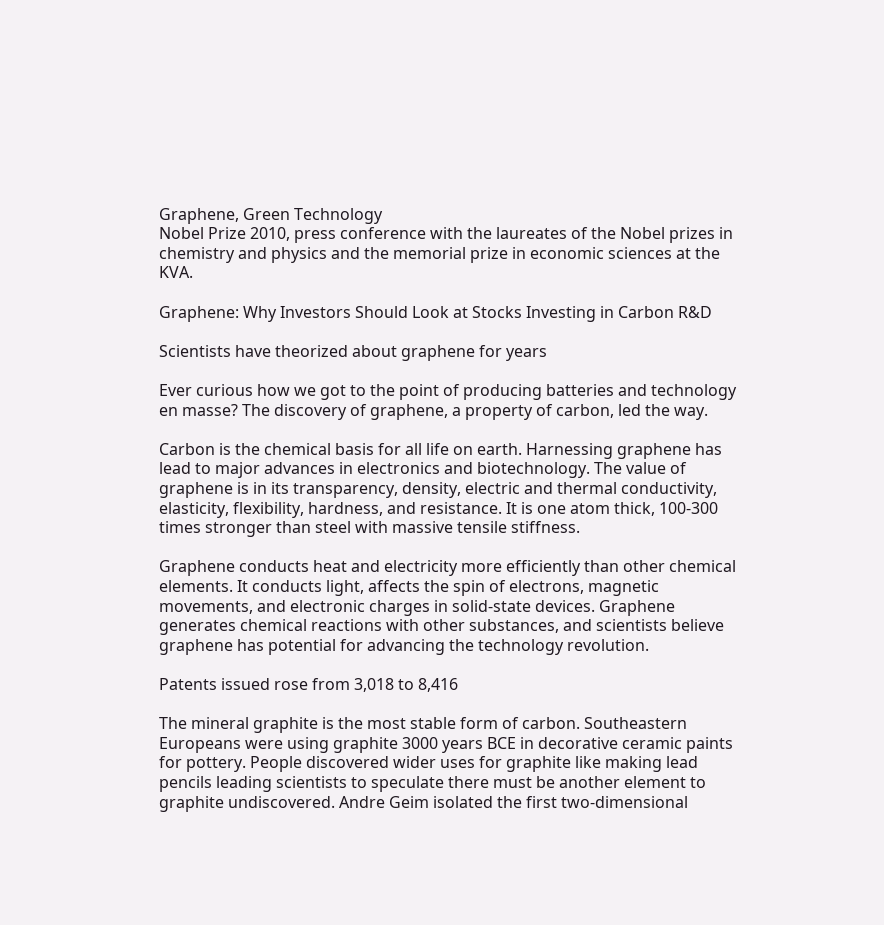Graphene, Green Technology
Nobel Prize 2010, press conference with the laureates of the Nobel prizes in chemistry and physics and the memorial prize in economic sciences at the KVA.

Graphene: Why Investors Should Look at Stocks Investing in Carbon R&D

Scientists have theorized about graphene for years

Ever curious how we got to the point of producing batteries and technology en masse? The discovery of graphene, a property of carbon, led the way.

Carbon is the chemical basis for all life on earth. Harnessing graphene has lead to major advances in electronics and biotechnology. The value of graphene is in its transparency, density, electric and thermal conductivity, elasticity, flexibility, hardness, and resistance. It is one atom thick, 100-300 times stronger than steel with massive tensile stiffness.

Graphene conducts heat and electricity more efficiently than other chemical elements. It conducts light, affects the spin of electrons, magnetic movements, and electronic charges in solid-state devices. Graphene generates chemical reactions with other substances, and scientists believe graphene has potential for advancing the technology revolution.

Patents issued rose from 3,018 to 8,416

The mineral graphite is the most stable form of carbon. Southeastern Europeans were using graphite 3000 years BCE in decorative ceramic paints for pottery. People discovered wider uses for graphite like making lead pencils leading scientists to speculate there must be another element to graphite undiscovered. Andre Geim isolated the first two-dimensional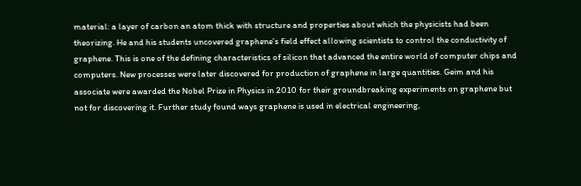material: a layer of carbon an atom thick with structure and properties about which the physicists had been theorizing. He and his students uncovered graphene’s field effect allowing scientists to control the conductivity of graphene. This is one of the defining characteristics of silicon that advanced the entire world of computer chips and computers. New processes were later discovered for production of graphene in large quantities. Geim and his associate were awarded the Nobel Prize in Physics in 2010 for their groundbreaking experiments on graphene but not for discovering it. Further study found ways graphene is used in electrical engineering,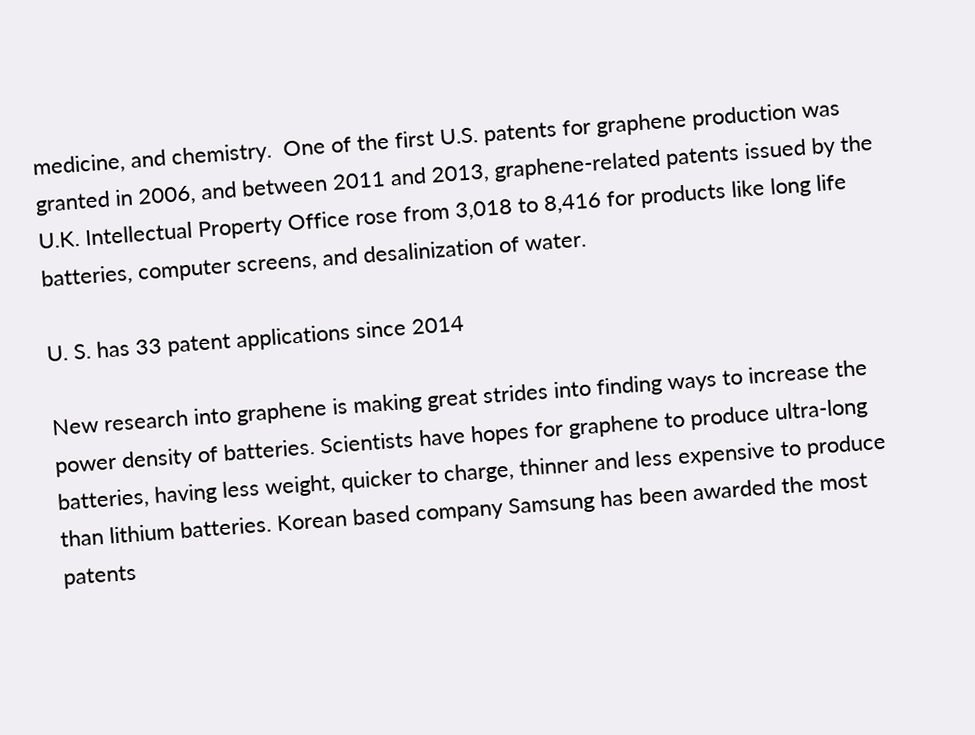medicine, and chemistry.  One of the first U.S. patents for graphene production was granted in 2006, and between 2011 and 2013, graphene-related patents issued by the U.K. Intellectual Property Office rose from 3,018 to 8,416 for products like long life batteries, computer screens, and desalinization of water.

U. S. has 33 patent applications since 2014

New research into graphene is making great strides into finding ways to increase the power density of batteries. Scientists have hopes for graphene to produce ultra-long batteries, having less weight, quicker to charge, thinner and less expensive to produce than lithium batteries. Korean based company Samsung has been awarded the most patents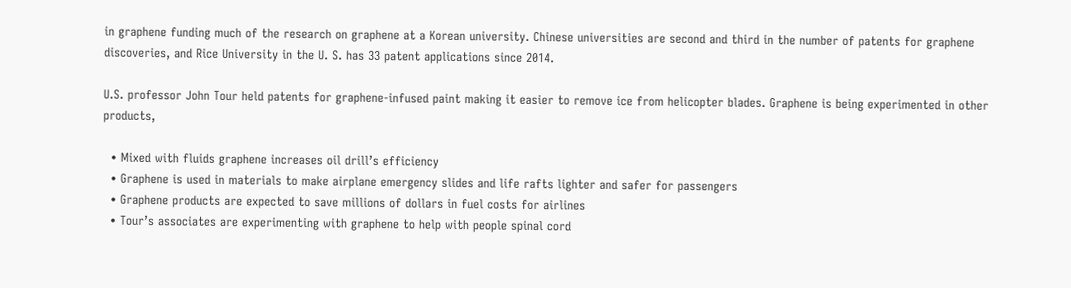in graphene funding much of the research on graphene at a Korean university. Chinese universities are second and third in the number of patents for graphene discoveries, and Rice University in the U. S. has 33 patent applications since 2014.

U.S. professor John Tour held patents for graphene-infused paint making it easier to remove ice from helicopter blades. Graphene is being experimented in other products,

  • Mixed with fluids graphene increases oil drill’s efficiency
  • Graphene is used in materials to make airplane emergency slides and life rafts lighter and safer for passengers
  • Graphene products are expected to save millions of dollars in fuel costs for airlines
  • Tour’s associates are experimenting with graphene to help with people spinal cord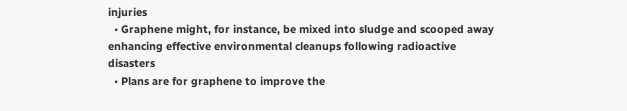injuries
  • Graphene might, for instance, be mixed into sludge and scooped away enhancing effective environmental cleanups following radioactive disasters
  • Plans are for graphene to improve the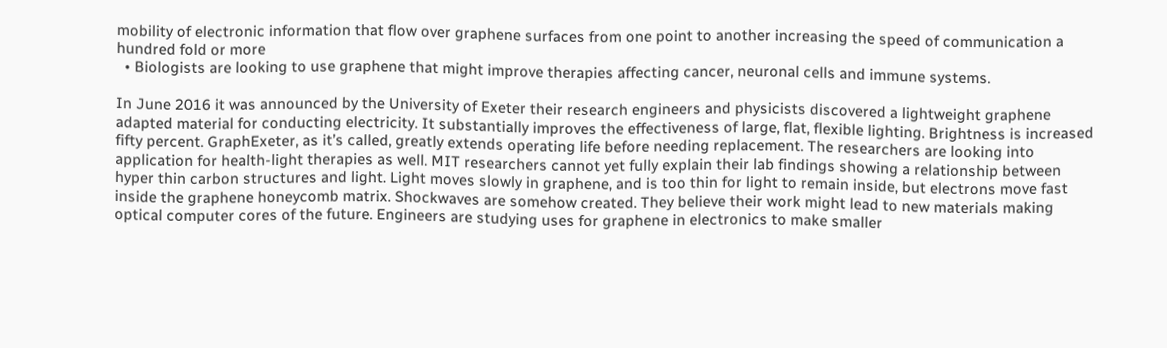mobility of electronic information that flow over graphene surfaces from one point to another increasing the speed of communication a hundred fold or more
  • Biologists are looking to use graphene that might improve therapies affecting cancer, neuronal cells and immune systems.

In June 2016 it was announced by the University of Exeter their research engineers and physicists discovered a lightweight graphene adapted material for conducting electricity. It substantially improves the effectiveness of large, flat, flexible lighting. Brightness is increased fifty percent. GraphExeter, as it’s called, greatly extends operating life before needing replacement. The researchers are looking into application for health-light therapies as well. MIT researchers cannot yet fully explain their lab findings showing a relationship between hyper thin carbon structures and light. Light moves slowly in graphene, and is too thin for light to remain inside, but electrons move fast inside the graphene honeycomb matrix. Shockwaves are somehow created. They believe their work might lead to new materials making optical computer cores of the future. Engineers are studying uses for graphene in electronics to make smaller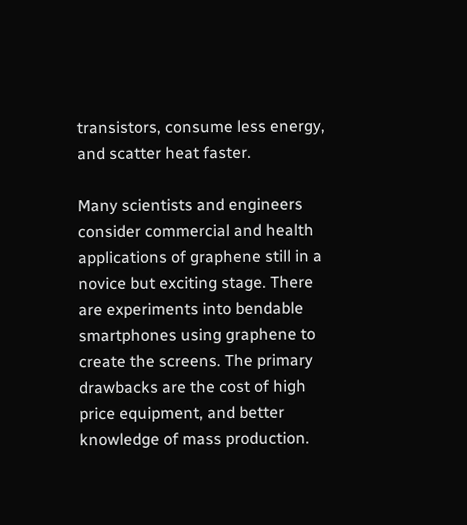transistors, consume less energy, and scatter heat faster.

Many scientists and engineers consider commercial and health applications of graphene still in a novice but exciting stage. There are experiments into bendable smartphones using graphene to create the screens. The primary drawbacks are the cost of high price equipment, and better knowledge of mass production.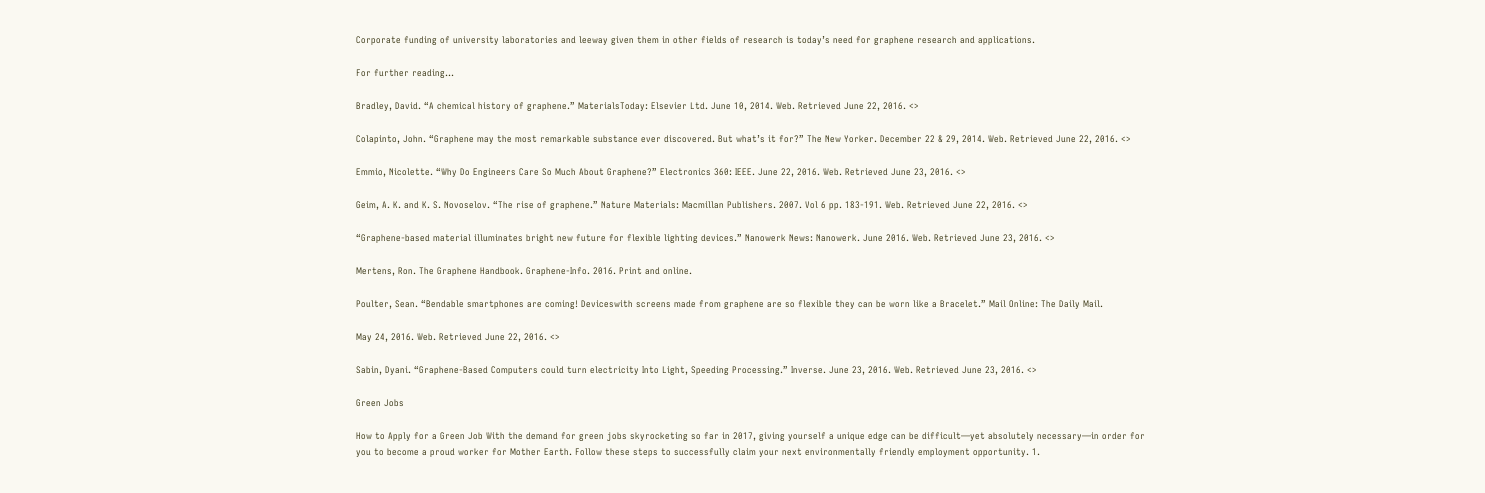Corporate funding of university laboratories and leeway given them in other fields of research is today’s need for graphene research and applications.

For further reading…

Bradley, David. “A chemical history of graphene.” MaterialsToday: Elsevier Ltd. June 10, 2014. Web. Retrieved June 22, 2016. <>

Colapinto, John. “Graphene may the most remarkable substance ever discovered. But what’s it for?” The New Yorker. December 22 & 29, 2014. Web. Retrieved June 22, 2016. <>

Emmio, Nicolette. “Why Do Engineers Care So Much About Graphene?” Electronics 360: IEEE. June 22, 2016. Web. Retrieved June 23, 2016. <>

Geim, A. K. and K. S. Novoselov. “The rise of graphene.” Nature Materials: Macmillan Publishers. 2007. Vol 6 pp. 183-191. Web. Retrieved June 22, 2016. <>

“Graphene-based material illuminates bright new future for flexible lighting devices.” Nanowerk News: Nanowerk. June 2016. Web. Retrieved June 23, 2016. <>

Mertens, Ron. The Graphene Handbook. Graphene-Info. 2016. Print and online.

Poulter, Sean. “Bendable smartphones are coming! Deviceswith screens made from graphene are so flexible they can be worn like a Bracelet.” Mail Online: The Daily Mail.

May 24, 2016. Web. Retrieved June 22, 2016. <>

Sabin, Dyani. “Graphene-Based Computers could turn electricity Into Light, Speeding Processing.” Inverse. June 23, 2016. Web. Retrieved June 23, 2016. <>

Green Jobs

How to Apply for a Green Job With the demand for green jobs skyrocketing so far in 2017, giving yourself a unique edge can be difficult—yet absolutely necessary—in order for you to become a proud worker for Mother Earth. Follow these steps to successfully claim your next environmentally friendly employment opportunity. 1.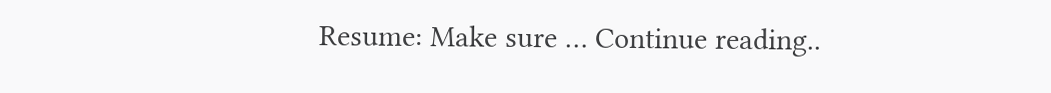Resume: Make sure … Continue reading..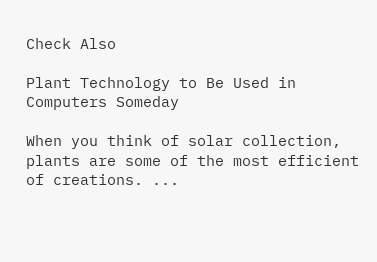Check Also

Plant Technology to Be Used in Computers Someday

When you think of solar collection, plants are some of the most efficient of creations. ...